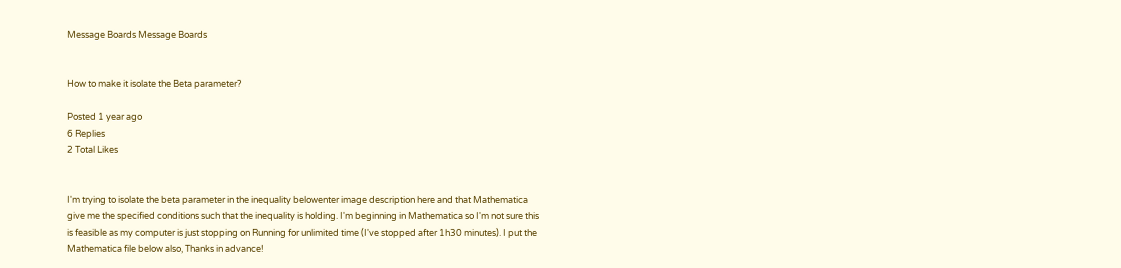Message Boards Message Boards


How to make it isolate the Beta parameter?

Posted 1 year ago
6 Replies
2 Total Likes


I'm trying to isolate the beta parameter in the inequality belowenter image description here and that Mathematica give me the specified conditions such that the inequality is holding. I'm beginning in Mathematica so I'm not sure this is feasible as my computer is just stopping on Running for unlimited time (I've stopped after 1h30 minutes). I put the Mathematica file below also, Thanks in advance!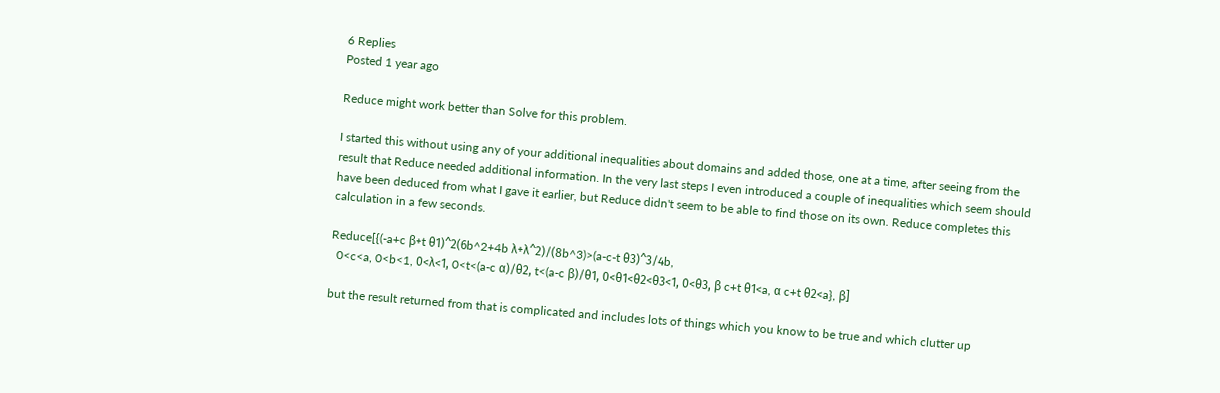6 Replies
Posted 1 year ago

Reduce might work better than Solve for this problem.

I started this without using any of your additional inequalities about domains and added those, one at a time, after seeing from the result that Reduce needed additional information. In the very last steps I even introduced a couple of inequalities which seem should have been deduced from what I gave it earlier, but Reduce didn't seem to be able to find those on its own. Reduce completes this calculation in a few seconds.

Reduce[{(-a+c β+t θ1)^2(6b^2+4b λ+λ^2)/(8b^3)>(a-c-t θ3)^3/4b,
  0<c<a, 0<b<1, 0<λ<1, 0<t<(a-c α)/θ2, t<(a-c β)/θ1, 0<θ1<θ2<θ3<1, 0<θ3, β c+t θ1<a, α c+t θ2<a}, β]

but the result returned from that is complicated and includes lots of things which you know to be true and which clutter up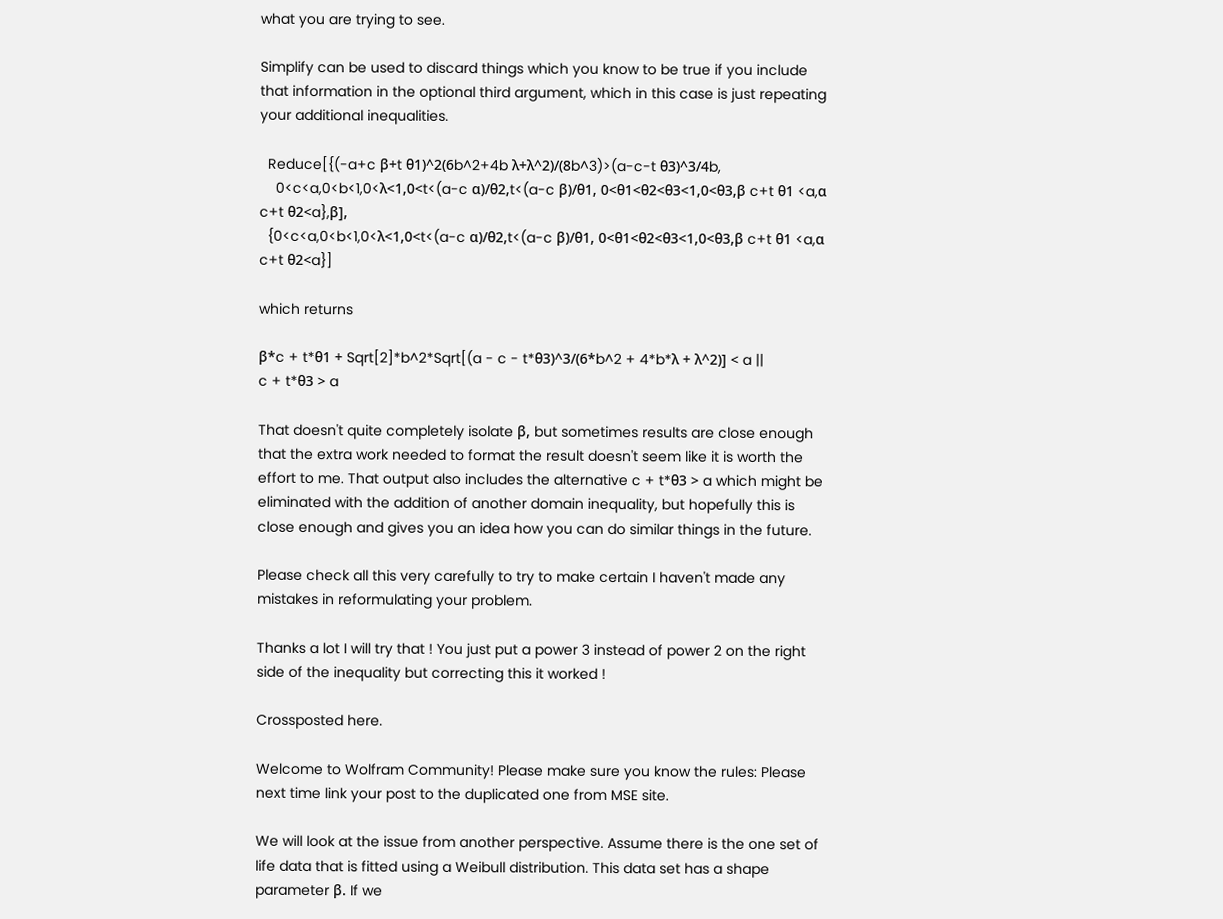what you are trying to see.

Simplify can be used to discard things which you know to be true if you include that information in the optional third argument, which in this case is just repeating your additional inequalities.

  Reduce[{(-a+c β+t θ1)^2(6b^2+4b λ+λ^2)/(8b^3)>(a-c-t θ3)^3/4b,
    0<c<a,0<b<1,0<λ<1,0<t<(a-c α)/θ2,t<(a-c β)/θ1, 0<θ1<θ2<θ3<1,0<θ3,β c+t θ1 <a,α c+t θ2<a},β],
  {0<c<a,0<b<1,0<λ<1,0<t<(a-c α)/θ2,t<(a-c β)/θ1, 0<θ1<θ2<θ3<1,0<θ3,β c+t θ1 <a,α c+t θ2<a}]

which returns

β*c + t*θ1 + Sqrt[2]*b^2*Sqrt[(a - c - t*θ3)^3/(6*b^2 + 4*b*λ + λ^2)] < a ||
c + t*θ3 > a

That doesn't quite completely isolate β, but sometimes results are close enough that the extra work needed to format the result doesn't seem like it is worth the effort to me. That output also includes the alternative c + t*θ3 > a which might be eliminated with the addition of another domain inequality, but hopefully this is close enough and gives you an idea how you can do similar things in the future.

Please check all this very carefully to try to make certain I haven't made any mistakes in reformulating your problem.

Thanks a lot I will try that ! You just put a power 3 instead of power 2 on the right side of the inequality but correcting this it worked !

Crossposted here.

Welcome to Wolfram Community! Please make sure you know the rules: Please next time link your post to the duplicated one from MSE site.

We will look at the issue from another perspective. Assume there is the one set of life data that is fitted using a Weibull distribution. This data set has a shape parameter β. If we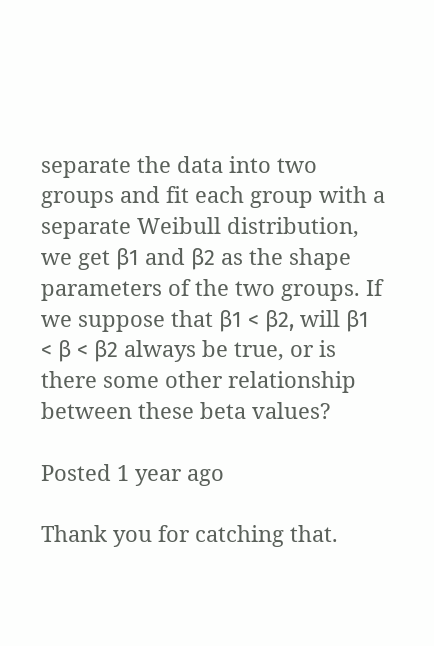separate the data into two groups and fit each group with a separate Weibull distribution, we get β1 and β2 as the shape parameters of the two groups. If we suppose that β1 < β2, will β1 < β < β2 always be true, or is there some other relationship between these beta values?

Posted 1 year ago

Thank you for catching that.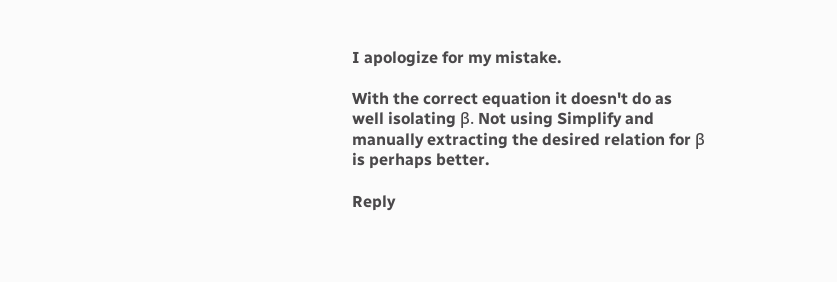I apologize for my mistake.

With the correct equation it doesn't do as well isolating β. Not using Simplify and manually extracting the desired relation for β is perhaps better.

Reply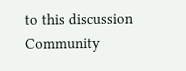to this discussion
Community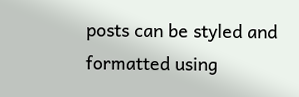posts can be styled and formatted using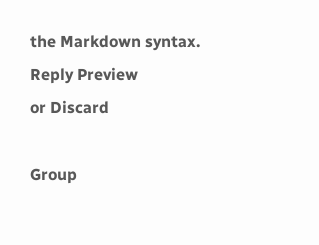the Markdown syntax.
Reply Preview
or Discard

Group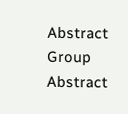Abstract Group Abstract